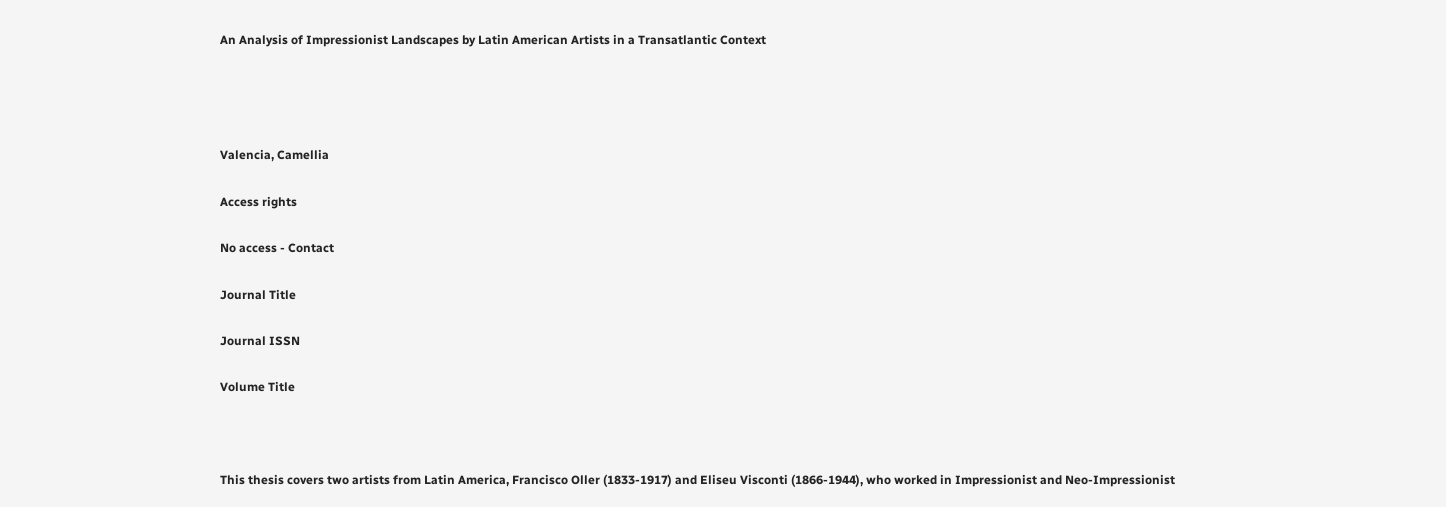An Analysis of Impressionist Landscapes by Latin American Artists in a Transatlantic Context




Valencia, Camellia

Access rights

No access - Contact

Journal Title

Journal ISSN

Volume Title



This thesis covers two artists from Latin America, Francisco Oller (1833-1917) and Eliseu Visconti (1866-1944), who worked in Impressionist and Neo-Impressionist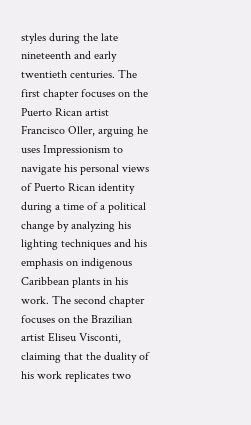styles during the late nineteenth and early twentieth centuries. The first chapter focuses on the Puerto Rican artist Francisco Oller, arguing he uses Impressionism to navigate his personal views of Puerto Rican identity during a time of a political change by analyzing his lighting techniques and his emphasis on indigenous Caribbean plants in his work. The second chapter focuses on the Brazilian artist Eliseu Visconti, claiming that the duality of his work replicates two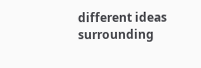different ideas surrounding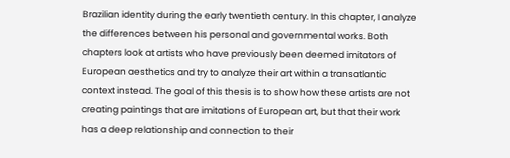Brazilian identity during the early twentieth century. In this chapter, I analyze the differences between his personal and governmental works. Both chapters look at artists who have previously been deemed imitators of European aesthetics and try to analyze their art within a transatlantic context instead. The goal of this thesis is to show how these artists are not creating paintings that are imitations of European art, but that their work has a deep relationship and connection to their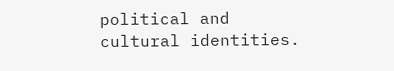political and cultural identities.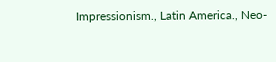Impressionism., Latin America., Neo-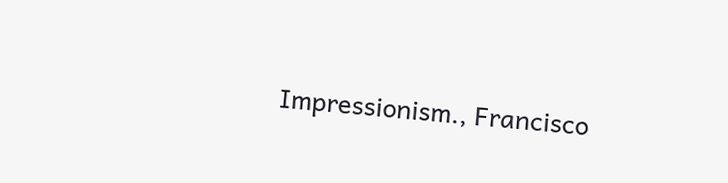Impressionism., Francisco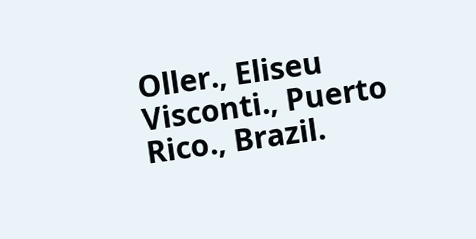Oller., Eliseu Visconti., Puerto Rico., Brazil.